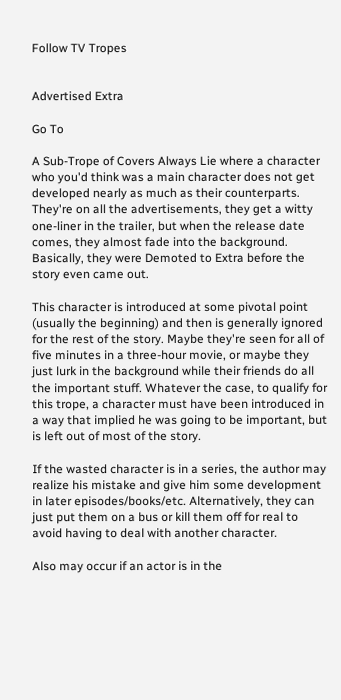Follow TV Tropes


Advertised Extra

Go To

A Sub-Trope of Covers Always Lie where a character who you'd think was a main character does not get developed nearly as much as their counterparts. They're on all the advertisements, they get a witty one-liner in the trailer, but when the release date comes, they almost fade into the background. Basically, they were Demoted to Extra before the story even came out.

This character is introduced at some pivotal point (usually the beginning) and then is generally ignored for the rest of the story. Maybe they're seen for all of five minutes in a three-hour movie, or maybe they just lurk in the background while their friends do all the important stuff. Whatever the case, to qualify for this trope, a character must have been introduced in a way that implied he was going to be important, but is left out of most of the story.

If the wasted character is in a series, the author may realize his mistake and give him some development in later episodes/books/etc. Alternatively, they can just put them on a bus or kill them off for real to avoid having to deal with another character.

Also may occur if an actor is in the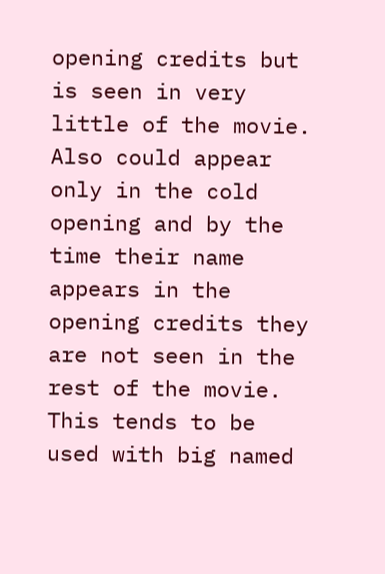opening credits but is seen in very little of the movie. Also could appear only in the cold opening and by the time their name appears in the opening credits they are not seen in the rest of the movie. This tends to be used with big named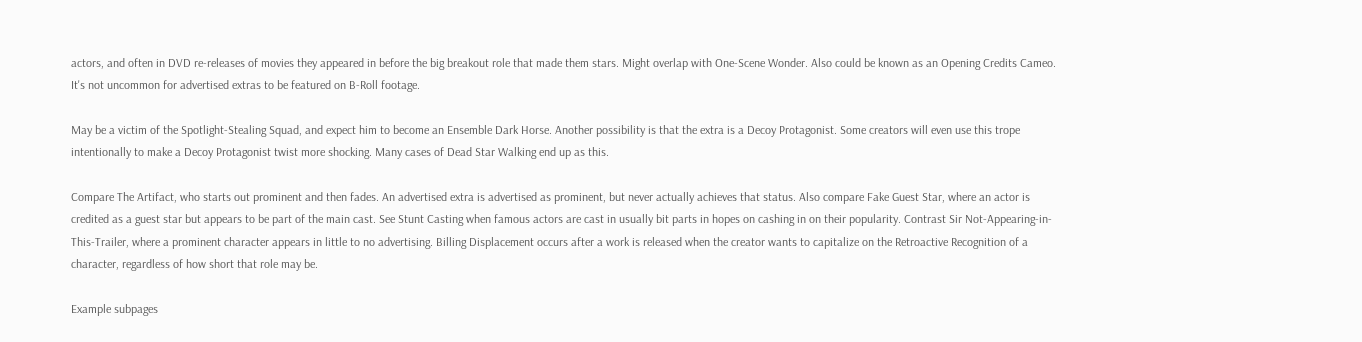actors, and often in DVD re-releases of movies they appeared in before the big breakout role that made them stars. Might overlap with One-Scene Wonder. Also could be known as an Opening Credits Cameo. It's not uncommon for advertised extras to be featured on B-Roll footage.

May be a victim of the Spotlight-Stealing Squad, and expect him to become an Ensemble Dark Horse. Another possibility is that the extra is a Decoy Protagonist. Some creators will even use this trope intentionally to make a Decoy Protagonist twist more shocking. Many cases of Dead Star Walking end up as this.

Compare The Artifact, who starts out prominent and then fades. An advertised extra is advertised as prominent, but never actually achieves that status. Also compare Fake Guest Star, where an actor is credited as a guest star but appears to be part of the main cast. See Stunt Casting when famous actors are cast in usually bit parts in hopes on cashing in on their popularity. Contrast Sir Not-Appearing-in-This-Trailer, where a prominent character appears in little to no advertising. Billing Displacement occurs after a work is released when the creator wants to capitalize on the Retroactive Recognition of a character, regardless of how short that role may be.

Example subpages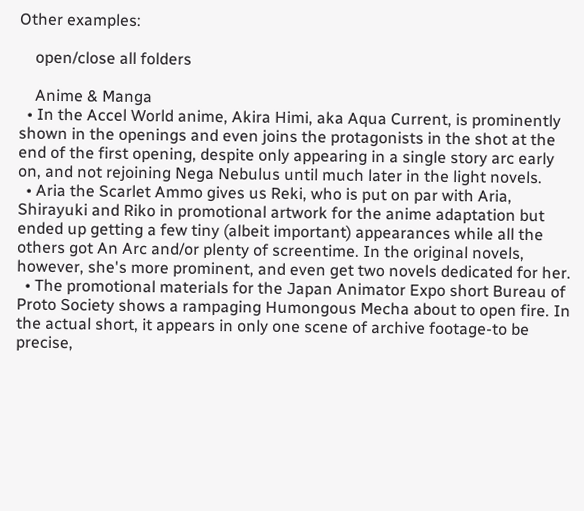Other examples:

    open/close all folders

    Anime & Manga
  • In the Accel World anime, Akira Himi, aka Aqua Current, is prominently shown in the openings and even joins the protagonists in the shot at the end of the first opening, despite only appearing in a single story arc early on, and not rejoining Nega Nebulus until much later in the light novels.
  • Aria the Scarlet Ammo gives us Reki, who is put on par with Aria, Shirayuki and Riko in promotional artwork for the anime adaptation but ended up getting a few tiny (albeit important) appearances while all the others got An Arc and/or plenty of screentime. In the original novels, however, she's more prominent, and even get two novels dedicated for her.
  • The promotional materials for the Japan Animator Expo short Bureau of Proto Society shows a rampaging Humongous Mecha about to open fire. In the actual short, it appears in only one scene of archive footage-to be precise,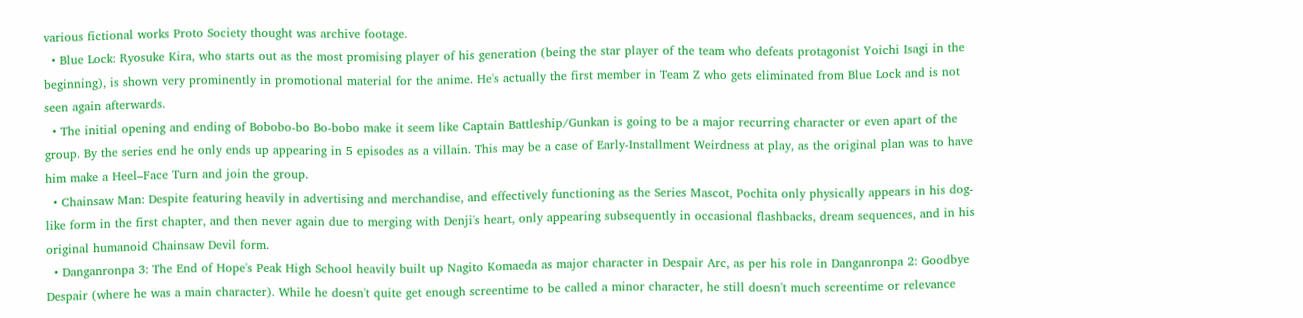various fictional works Proto Society thought was archive footage.
  • Blue Lock: Ryosuke Kira, who starts out as the most promising player of his generation (being the star player of the team who defeats protagonist Yoichi Isagi in the beginning), is shown very prominently in promotional material for the anime. He's actually the first member in Team Z who gets eliminated from Blue Lock and is not seen again afterwards.
  • The initial opening and ending of Bobobo-bo Bo-bobo make it seem like Captain Battleship/Gunkan is going to be a major recurring character or even apart of the group. By the series end he only ends up appearing in 5 episodes as a villain. This may be a case of Early-Installment Weirdness at play, as the original plan was to have him make a Heel–Face Turn and join the group.
  • Chainsaw Man: Despite featuring heavily in advertising and merchandise, and effectively functioning as the Series Mascot, Pochita only physically appears in his dog-like form in the first chapter, and then never again due to merging with Denji's heart, only appearing subsequently in occasional flashbacks, dream sequences, and in his original humanoid Chainsaw Devil form.
  • Danganronpa 3: The End of Hope's Peak High School heavily built up Nagito Komaeda as major character in Despair Arc, as per his role in Danganronpa 2: Goodbye Despair (where he was a main character). While he doesn't quite get enough screentime to be called a minor character, he still doesn't much screentime or relevance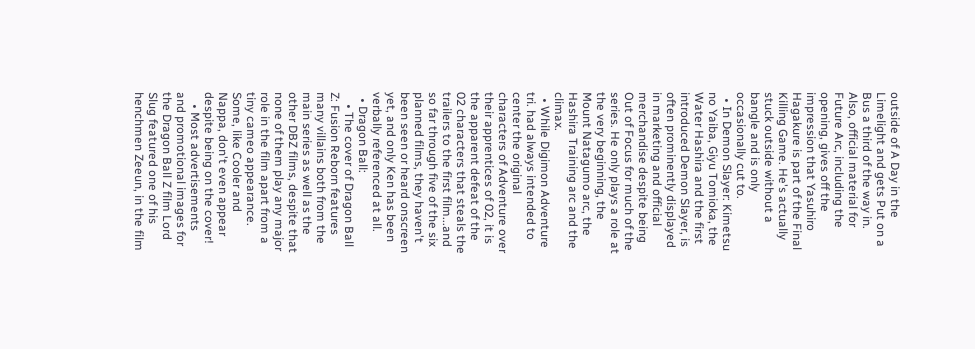outside of A Day in the Limelight and gets Put on a Bus a third of the way in. Also, official material for Future Arc, including the opening, gives off the impression that Yasuhiro Hagakure is part of the Final Killing Game. He's actually stuck outside without a bangle and is only occasionally cut to.
  • In Demon Slayer: Kimetsu no Yaiba, Giyu Tomioka, the Water Hashira and the first introduced Demon Slayer, is often prominently displayed in marketing and official merchandise despite being Out of Focus for much of the series. He only plays a role at the very beginning, the Mount Natagumo arc, the Hashira Training arc and the climax.
  • While Digimon Adventure tri. had always intended to center the original characters of Adventure over their apprentices of 02, it is the apparent defeat of the 02 characters that steals the trailers to the first film...and so far through five of the six planned films, they haven't been seen or heard onscreen yet, and only Ken has been verbally referenced at all.
  • Dragon Ball:
    • The cover of Dragon Ball Z: Fusion Reborn features many villains both from the main series as well as the other DBZ films, despite that none of them play any major role in the film apart from a tiny cameo appearance. Some, like Cooler and Nappa, don't even appear despite being on the cover!
    • Most advertisements and promotional images for the Dragon Ball Z film Lord Slug featured one of his henchmen Zeeun, in the film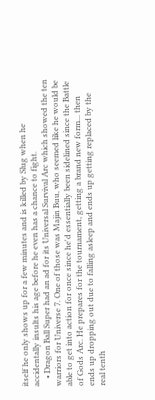itself he only shows up for a few minutes and is killed by Slug when he accidentally insults his age before he even has a chance to fight.
    • Dragon Ball Super had an ad for its Universal Survival Arc which showed the ten warriors for Universe 7. One of those was Majin Buu, who seemed like he would be able to get into action for once since he'd essentially been sidelined since the Battle of Gods Arc. He prepares for the tournament, getting a brand new form... then ends up dropping out due to falling asleep and ends up getting replaced by the real tenth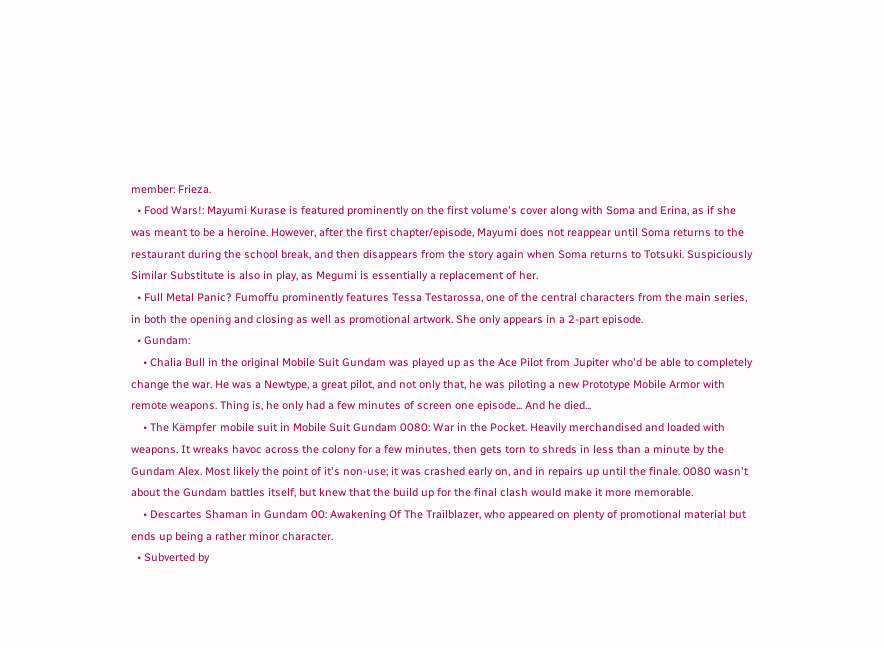member: Frieza.
  • Food Wars!: Mayumi Kurase is featured prominently on the first volume's cover along with Soma and Erina, as if she was meant to be a heroine. However, after the first chapter/episode, Mayumi does not reappear until Soma returns to the restaurant during the school break, and then disappears from the story again when Soma returns to Totsuki. Suspiciously Similar Substitute is also in play, as Megumi is essentially a replacement of her.
  • Full Metal Panic? Fumoffu prominently features Tessa Testarossa, one of the central characters from the main series, in both the opening and closing as well as promotional artwork. She only appears in a 2-part episode.
  • Gundam:
    • Chalia Bull in the original Mobile Suit Gundam was played up as the Ace Pilot from Jupiter who'd be able to completely change the war. He was a Newtype, a great pilot, and not only that, he was piloting a new Prototype Mobile Armor with remote weapons. Thing is, he only had a few minutes of screen one episode... And he died...
    • The Kämpfer mobile suit in Mobile Suit Gundam 0080: War in the Pocket. Heavily merchandised and loaded with weapons. It wreaks havoc across the colony for a few minutes, then gets torn to shreds in less than a minute by the Gundam Alex. Most likely the point of it's non-use; it was crashed early on, and in repairs up until the finale. 0080 wasn't about the Gundam battles itself, but knew that the build up for the final clash would make it more memorable.
    • Descartes Shaman in Gundam 00: Awakening Of The Trailblazer, who appeared on plenty of promotional material but ends up being a rather minor character.
  • Subverted by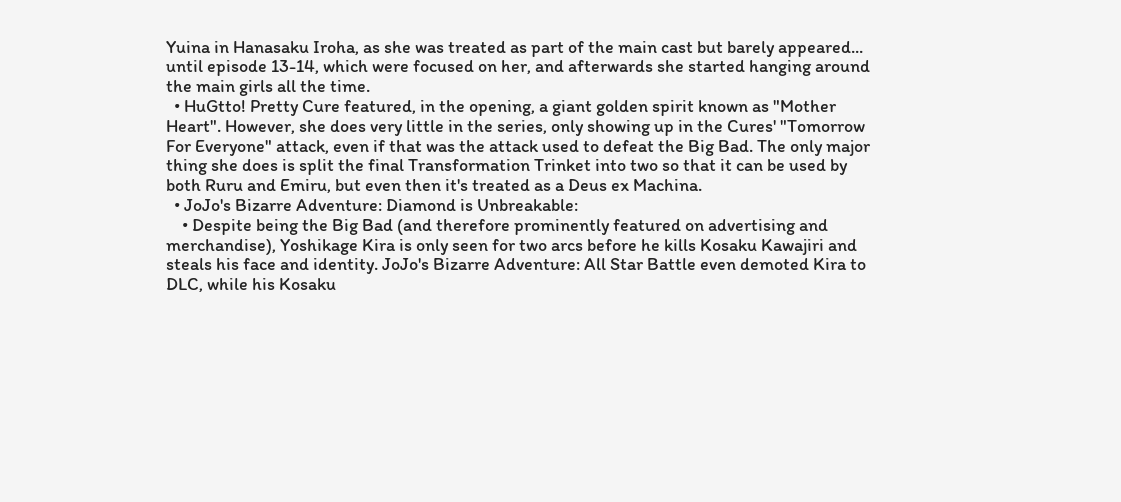Yuina in Hanasaku Iroha, as she was treated as part of the main cast but barely appeared... until episode 13-14, which were focused on her, and afterwards she started hanging around the main girls all the time.
  • HuGtto! Pretty Cure featured, in the opening, a giant golden spirit known as "Mother Heart". However, she does very little in the series, only showing up in the Cures' "Tomorrow For Everyone" attack, even if that was the attack used to defeat the Big Bad. The only major thing she does is split the final Transformation Trinket into two so that it can be used by both Ruru and Emiru, but even then it's treated as a Deus ex Machina.
  • JoJo's Bizarre Adventure: Diamond is Unbreakable:
    • Despite being the Big Bad (and therefore prominently featured on advertising and merchandise), Yoshikage Kira is only seen for two arcs before he kills Kosaku Kawajiri and steals his face and identity. JoJo's Bizarre Adventure: All Star Battle even demoted Kira to DLC, while his Kosaku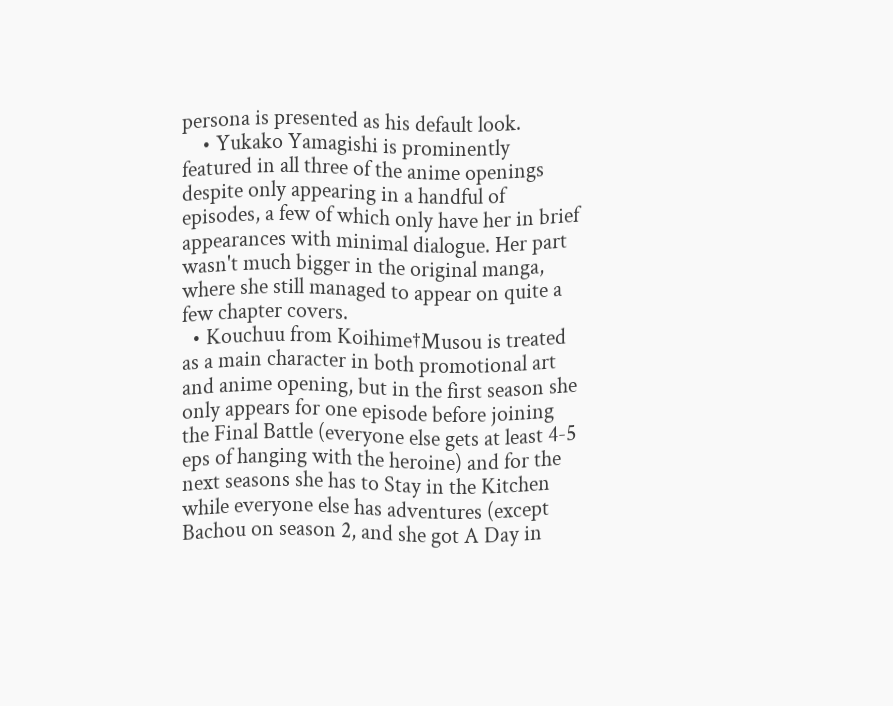persona is presented as his default look.
    • Yukako Yamagishi is prominently featured in all three of the anime openings despite only appearing in a handful of episodes, a few of which only have her in brief appearances with minimal dialogue. Her part wasn't much bigger in the original manga, where she still managed to appear on quite a few chapter covers.
  • Kouchuu from Koihime†Musou is treated as a main character in both promotional art and anime opening, but in the first season she only appears for one episode before joining the Final Battle (everyone else gets at least 4-5 eps of hanging with the heroine) and for the next seasons she has to Stay in the Kitchen while everyone else has adventures (except Bachou on season 2, and she got A Day in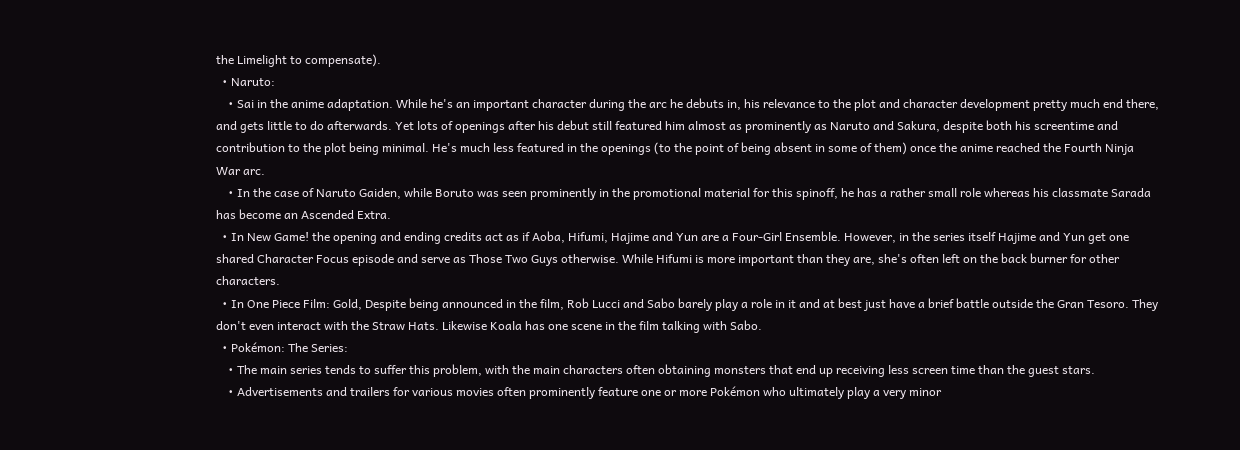the Limelight to compensate).
  • Naruto:
    • Sai in the anime adaptation. While he's an important character during the arc he debuts in, his relevance to the plot and character development pretty much end there, and gets little to do afterwards. Yet lots of openings after his debut still featured him almost as prominently as Naruto and Sakura, despite both his screentime and contribution to the plot being minimal. He's much less featured in the openings (to the point of being absent in some of them) once the anime reached the Fourth Ninja War arc.
    • In the case of Naruto Gaiden, while Boruto was seen prominently in the promotional material for this spinoff, he has a rather small role whereas his classmate Sarada has become an Ascended Extra.
  • In New Game! the opening and ending credits act as if Aoba, Hifumi, Hajime and Yun are a Four-Girl Ensemble. However, in the series itself Hajime and Yun get one shared Character Focus episode and serve as Those Two Guys otherwise. While Hifumi is more important than they are, she's often left on the back burner for other characters.
  • In One Piece Film: Gold, Despite being announced in the film, Rob Lucci and Sabo barely play a role in it and at best just have a brief battle outside the Gran Tesoro. They don't even interact with the Straw Hats. Likewise Koala has one scene in the film talking with Sabo.
  • Pokémon: The Series:
    • The main series tends to suffer this problem, with the main characters often obtaining monsters that end up receiving less screen time than the guest stars.
    • Advertisements and trailers for various movies often prominently feature one or more Pokémon who ultimately play a very minor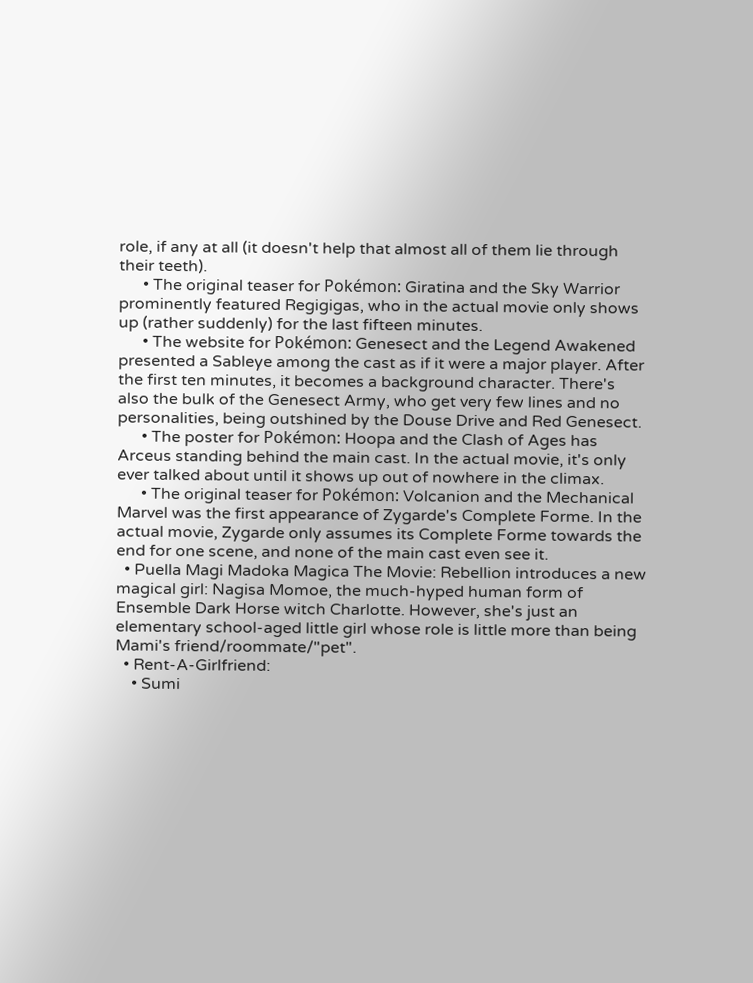role, if any at all (it doesn't help that almost all of them lie through their teeth).
      • The original teaser for Pokémon: Giratina and the Sky Warrior prominently featured Regigigas, who in the actual movie only shows up (rather suddenly) for the last fifteen minutes.
      • The website for Pokémon: Genesect and the Legend Awakened presented a Sableye among the cast as if it were a major player. After the first ten minutes, it becomes a background character. There's also the bulk of the Genesect Army, who get very few lines and no personalities, being outshined by the Douse Drive and Red Genesect.
      • The poster for Pokémon: Hoopa and the Clash of Ages has Arceus standing behind the main cast. In the actual movie, it's only ever talked about until it shows up out of nowhere in the climax.
      • The original teaser for Pokémon: Volcanion and the Mechanical Marvel was the first appearance of Zygarde's Complete Forme. In the actual movie, Zygarde only assumes its Complete Forme towards the end for one scene, and none of the main cast even see it.
  • Puella Magi Madoka Magica The Movie: Rebellion introduces a new magical girl: Nagisa Momoe, the much-hyped human form of Ensemble Dark Horse witch Charlotte. However, she's just an elementary school-aged little girl whose role is little more than being Mami's friend/roommate/"pet".
  • Rent-A-Girlfriend:
    • Sumi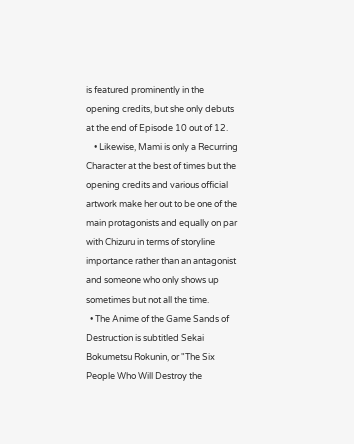is featured prominently in the opening credits, but she only debuts at the end of Episode 10 out of 12.
    • Likewise, Mami is only a Recurring Character at the best of times but the opening credits and various official artwork make her out to be one of the main protagonists and equally on par with Chizuru in terms of storyline importance rather than an antagonist and someone who only shows up sometimes but not all the time.
  • The Anime of the Game Sands of Destruction is subtitled Sekai Bokumetsu Rokunin, or "The Six People Who Will Destroy the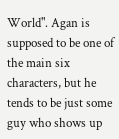World". Agan is supposed to be one of the main six characters, but he tends to be just some guy who shows up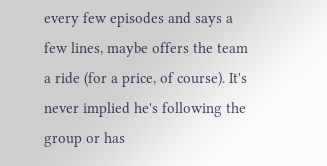every few episodes and says a few lines, maybe offers the team a ride (for a price, of course). It's never implied he's following the group or has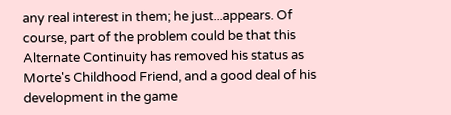any real interest in them; he just...appears. Of course, part of the problem could be that this Alternate Continuity has removed his status as Morte's Childhood Friend, and a good deal of his development in the game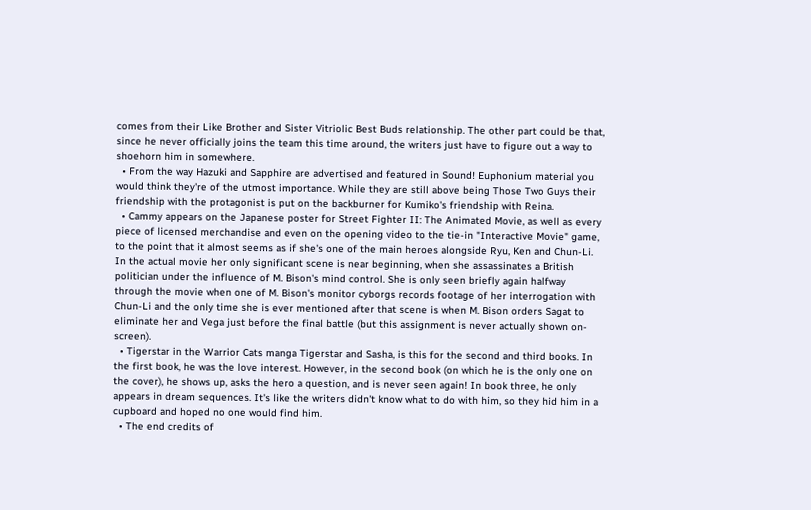comes from their Like Brother and Sister Vitriolic Best Buds relationship. The other part could be that, since he never officially joins the team this time around, the writers just have to figure out a way to shoehorn him in somewhere.
  • From the way Hazuki and Sapphire are advertised and featured in Sound! Euphonium material you would think they're of the utmost importance. While they are still above being Those Two Guys their friendship with the protagonist is put on the backburner for Kumiko's friendship with Reina.
  • Cammy appears on the Japanese poster for Street Fighter II: The Animated Movie, as well as every piece of licensed merchandise and even on the opening video to the tie-in "Interactive Movie" game, to the point that it almost seems as if she's one of the main heroes alongside Ryu, Ken and Chun-Li. In the actual movie her only significant scene is near beginning, when she assassinates a British politician under the influence of M. Bison's mind control. She is only seen briefly again halfway through the movie when one of M. Bison's monitor cyborgs records footage of her interrogation with Chun-Li and the only time she is ever mentioned after that scene is when M. Bison orders Sagat to eliminate her and Vega just before the final battle (but this assignment is never actually shown on-screen).
  • Tigerstar in the Warrior Cats manga Tigerstar and Sasha, is this for the second and third books. In the first book, he was the love interest. However, in the second book (on which he is the only one on the cover), he shows up, asks the hero a question, and is never seen again! In book three, he only appears in dream sequences. It's like the writers didn't know what to do with him, so they hid him in a cupboard and hoped no one would find him.
  • The end credits of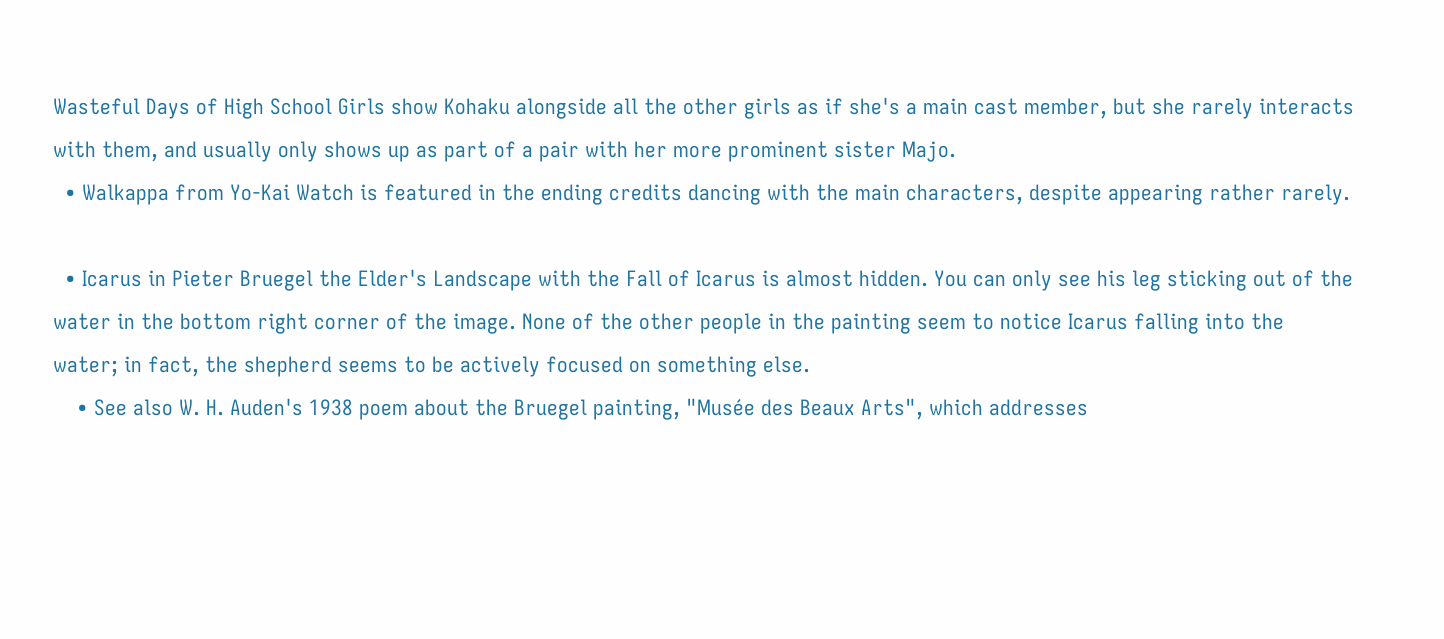Wasteful Days of High School Girls show Kohaku alongside all the other girls as if she's a main cast member, but she rarely interacts with them, and usually only shows up as part of a pair with her more prominent sister Majo.
  • Walkappa from Yo-Kai Watch is featured in the ending credits dancing with the main characters, despite appearing rather rarely.

  • Icarus in Pieter Bruegel the Elder's Landscape with the Fall of Icarus is almost hidden. You can only see his leg sticking out of the water in the bottom right corner of the image. None of the other people in the painting seem to notice Icarus falling into the water; in fact, the shepherd seems to be actively focused on something else.
    • See also W. H. Auden's 1938 poem about the Bruegel painting, "Musée des Beaux Arts", which addresses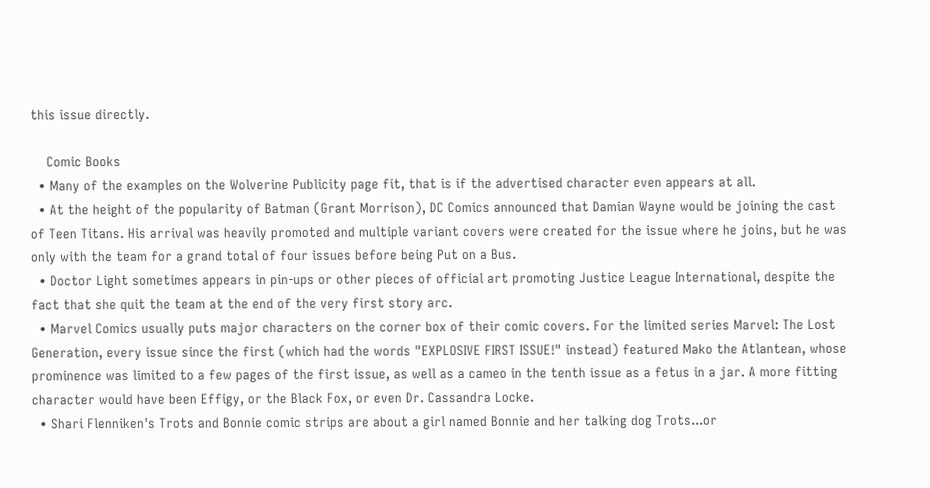this issue directly.

    Comic Books
  • Many of the examples on the Wolverine Publicity page fit, that is if the advertised character even appears at all.
  • At the height of the popularity of Batman (Grant Morrison), DC Comics announced that Damian Wayne would be joining the cast of Teen Titans. His arrival was heavily promoted and multiple variant covers were created for the issue where he joins, but he was only with the team for a grand total of four issues before being Put on a Bus.
  • Doctor Light sometimes appears in pin-ups or other pieces of official art promoting Justice League International, despite the fact that she quit the team at the end of the very first story arc.
  • Marvel Comics usually puts major characters on the corner box of their comic covers. For the limited series Marvel: The Lost Generation, every issue since the first (which had the words "EXPLOSIVE FIRST ISSUE!" instead) featured Mako the Atlantean, whose prominence was limited to a few pages of the first issue, as well as a cameo in the tenth issue as a fetus in a jar. A more fitting character would have been Effigy, or the Black Fox, or even Dr. Cassandra Locke.
  • Shari Flenniken's Trots and Bonnie comic strips are about a girl named Bonnie and her talking dog Trots...or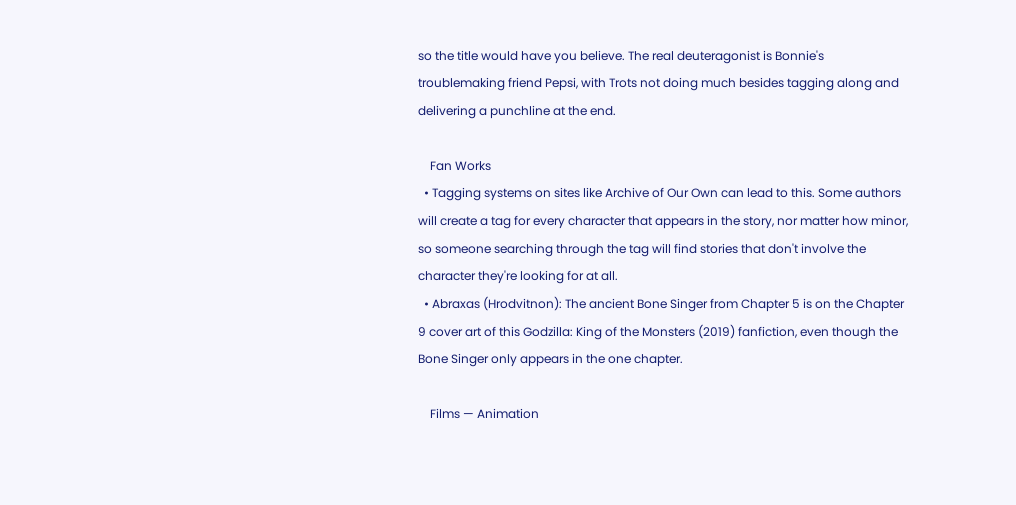so the title would have you believe. The real deuteragonist is Bonnie's troublemaking friend Pepsi, with Trots not doing much besides tagging along and delivering a punchline at the end.

    Fan Works
  • Tagging systems on sites like Archive of Our Own can lead to this. Some authors will create a tag for every character that appears in the story, nor matter how minor, so someone searching through the tag will find stories that don't involve the character they're looking for at all.
  • Abraxas (Hrodvitnon): The ancient Bone Singer from Chapter 5 is on the Chapter 9 cover art of this Godzilla: King of the Monsters (2019) fanfiction, even though the Bone Singer only appears in the one chapter.

    Films — Animation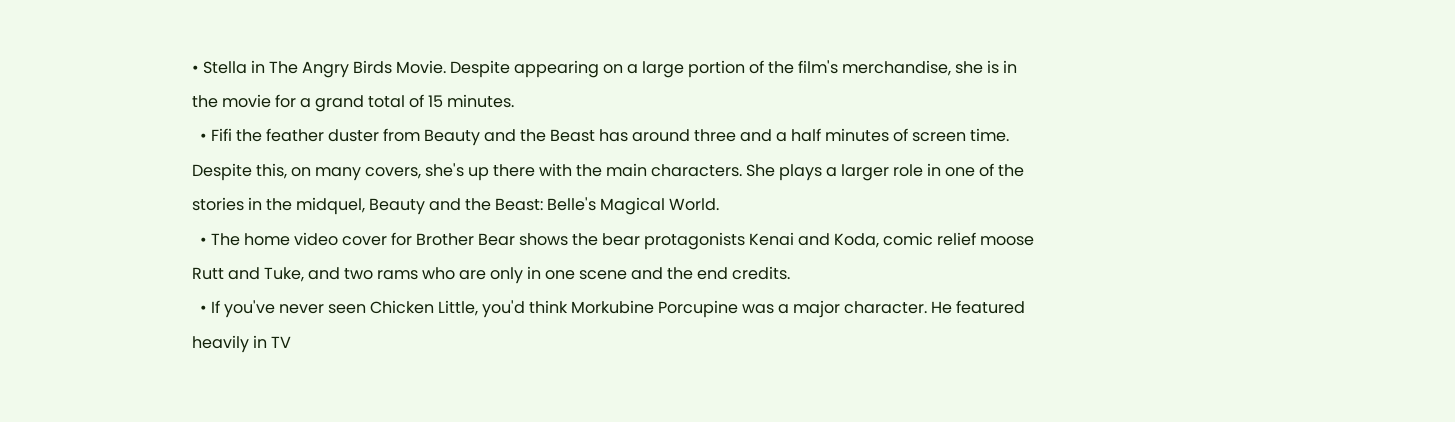• Stella in The Angry Birds Movie. Despite appearing on a large portion of the film's merchandise, she is in the movie for a grand total of 15 minutes.
  • Fifi the feather duster from Beauty and the Beast has around three and a half minutes of screen time. Despite this, on many covers, she's up there with the main characters. She plays a larger role in one of the stories in the midquel, Beauty and the Beast: Belle's Magical World.
  • The home video cover for Brother Bear shows the bear protagonists Kenai and Koda, comic relief moose Rutt and Tuke, and two rams who are only in one scene and the end credits.
  • If you've never seen Chicken Little, you'd think Morkubine Porcupine was a major character. He featured heavily in TV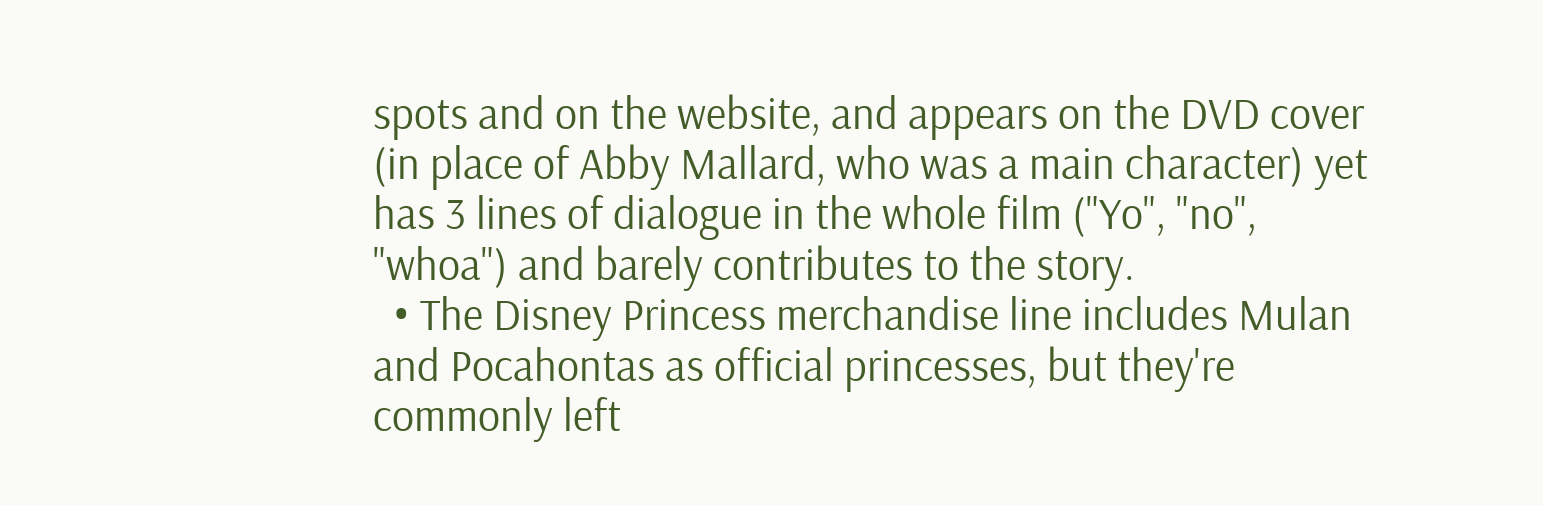spots and on the website, and appears on the DVD cover (in place of Abby Mallard, who was a main character) yet has 3 lines of dialogue in the whole film ("Yo", "no", "whoa") and barely contributes to the story.
  • The Disney Princess merchandise line includes Mulan and Pocahontas as official princesses, but they're commonly left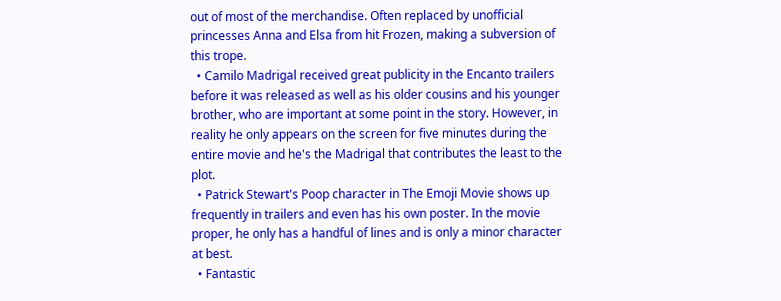out of most of the merchandise. Often replaced by unofficial princesses Anna and Elsa from hit Frozen, making a subversion of this trope.
  • Camilo Madrigal received great publicity in the Encanto trailers before it was released as well as his older cousins and his younger brother, who are important at some point in the story. However, in reality he only appears on the screen for five minutes during the entire movie and he's the Madrigal that contributes the least to the plot.
  • Patrick Stewart's Poop character in The Emoji Movie shows up frequently in trailers and even has his own poster. In the movie proper, he only has a handful of lines and is only a minor character at best.
  • Fantastic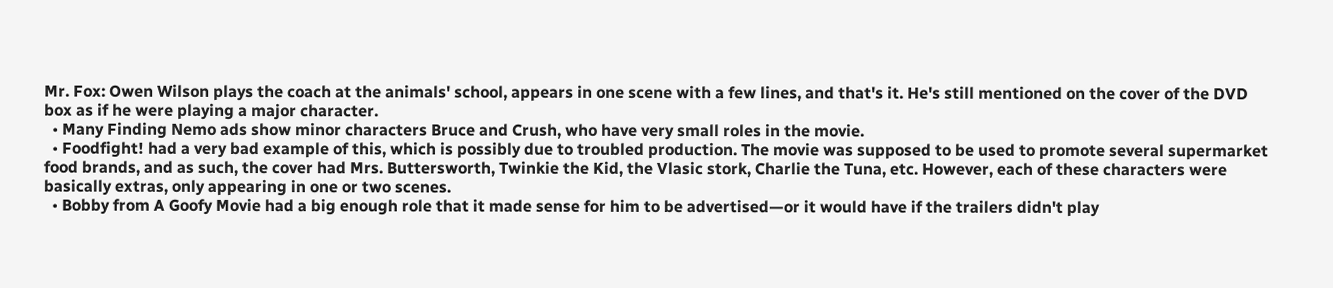Mr. Fox: Owen Wilson plays the coach at the animals' school, appears in one scene with a few lines, and that's it. He's still mentioned on the cover of the DVD box as if he were playing a major character.
  • Many Finding Nemo ads show minor characters Bruce and Crush, who have very small roles in the movie.
  • Foodfight! had a very bad example of this, which is possibly due to troubled production. The movie was supposed to be used to promote several supermarket food brands, and as such, the cover had Mrs. Buttersworth, Twinkie the Kid, the Vlasic stork, Charlie the Tuna, etc. However, each of these characters were basically extras, only appearing in one or two scenes.
  • Bobby from A Goofy Movie had a big enough role that it made sense for him to be advertised—or it would have if the trailers didn't play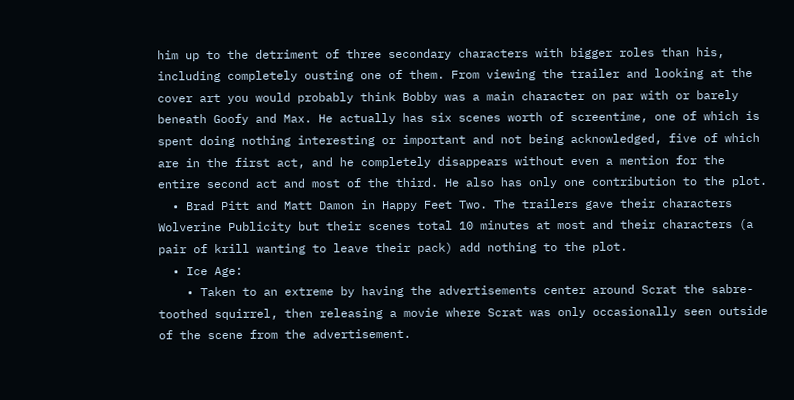him up to the detriment of three secondary characters with bigger roles than his, including completely ousting one of them. From viewing the trailer and looking at the cover art you would probably think Bobby was a main character on par with or barely beneath Goofy and Max. He actually has six scenes worth of screentime, one of which is spent doing nothing interesting or important and not being acknowledged, five of which are in the first act, and he completely disappears without even a mention for the entire second act and most of the third. He also has only one contribution to the plot.
  • Brad Pitt and Matt Damon in Happy Feet Two. The trailers gave their characters Wolverine Publicity but their scenes total 10 minutes at most and their characters (a pair of krill wanting to leave their pack) add nothing to the plot.
  • Ice Age:
    • Taken to an extreme by having the advertisements center around Scrat the sabre-toothed squirrel, then releasing a movie where Scrat was only occasionally seen outside of the scene from the advertisement.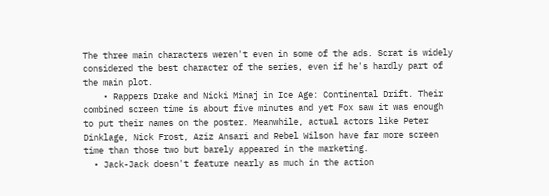The three main characters weren't even in some of the ads. Scrat is widely considered the best character of the series, even if he's hardly part of the main plot.
    • Rappers Drake and Nicki Minaj in Ice Age: Continental Drift. Their combined screen time is about five minutes and yet Fox saw it was enough to put their names on the poster. Meanwhile, actual actors like Peter Dinklage, Nick Frost, Aziz Ansari and Rebel Wilson have far more screen time than those two but barely appeared in the marketing.
  • Jack-Jack doesn't feature nearly as much in the action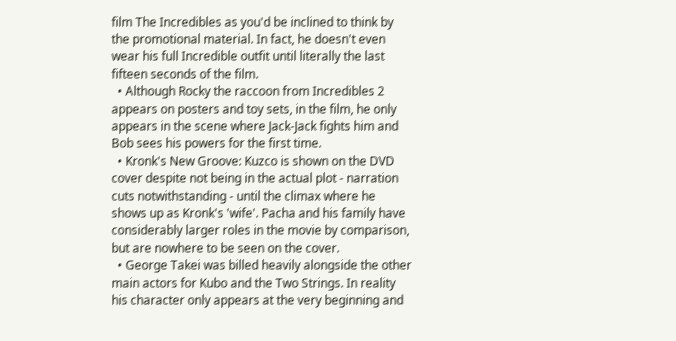film The Incredibles as you'd be inclined to think by the promotional material. In fact, he doesn't even wear his full Incredible outfit until literally the last fifteen seconds of the film.
  • Although Rocky the raccoon from Incredibles 2 appears on posters and toy sets, in the film, he only appears in the scene where Jack-Jack fights him and Bob sees his powers for the first time.
  • Kronk's New Groove: Kuzco is shown on the DVD cover despite not being in the actual plot - narration cuts notwithstanding - until the climax where he shows up as Kronk's 'wife'. Pacha and his family have considerably larger roles in the movie by comparison, but are nowhere to be seen on the cover.
  • George Takei was billed heavily alongside the other main actors for Kubo and the Two Strings. In reality his character only appears at the very beginning and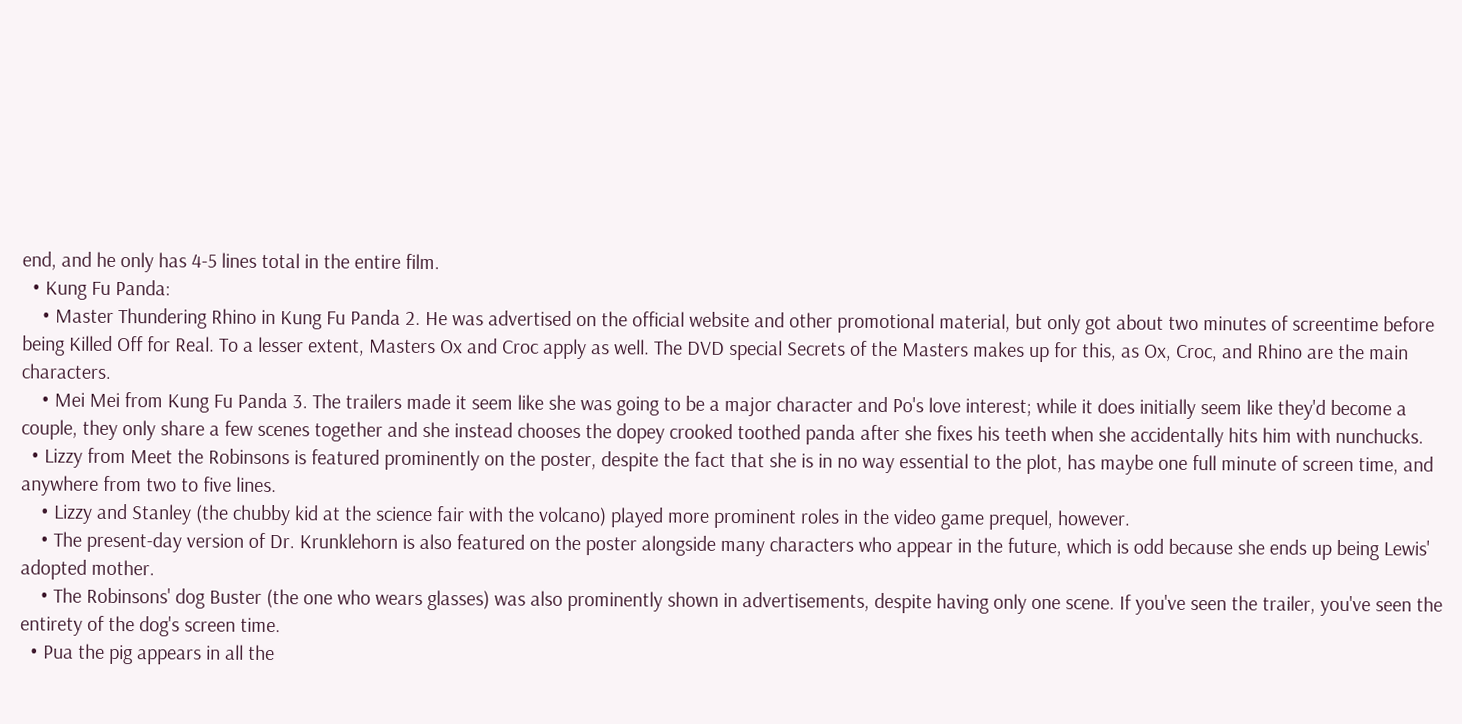end, and he only has 4-5 lines total in the entire film.
  • Kung Fu Panda:
    • Master Thundering Rhino in Kung Fu Panda 2. He was advertised on the official website and other promotional material, but only got about two minutes of screentime before being Killed Off for Real. To a lesser extent, Masters Ox and Croc apply as well. The DVD special Secrets of the Masters makes up for this, as Ox, Croc, and Rhino are the main characters.
    • Mei Mei from Kung Fu Panda 3. The trailers made it seem like she was going to be a major character and Po's love interest; while it does initially seem like they'd become a couple, they only share a few scenes together and she instead chooses the dopey crooked toothed panda after she fixes his teeth when she accidentally hits him with nunchucks.
  • Lizzy from Meet the Robinsons is featured prominently on the poster, despite the fact that she is in no way essential to the plot, has maybe one full minute of screen time, and anywhere from two to five lines.
    • Lizzy and Stanley (the chubby kid at the science fair with the volcano) played more prominent roles in the video game prequel, however.
    • The present-day version of Dr. Krunklehorn is also featured on the poster alongside many characters who appear in the future, which is odd because she ends up being Lewis' adopted mother.
    • The Robinsons' dog Buster (the one who wears glasses) was also prominently shown in advertisements, despite having only one scene. If you've seen the trailer, you've seen the entirety of the dog's screen time.
  • Pua the pig appears in all the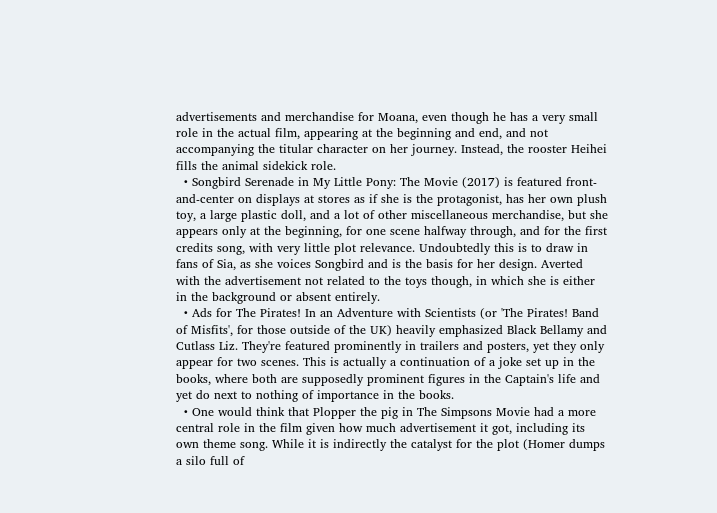advertisements and merchandise for Moana, even though he has a very small role in the actual film, appearing at the beginning and end, and not accompanying the titular character on her journey. Instead, the rooster Heihei fills the animal sidekick role.
  • Songbird Serenade in My Little Pony: The Movie (2017) is featured front-and-center on displays at stores as if she is the protagonist, has her own plush toy, a large plastic doll, and a lot of other miscellaneous merchandise, but she appears only at the beginning, for one scene halfway through, and for the first credits song, with very little plot relevance. Undoubtedly this is to draw in fans of Sia, as she voices Songbird and is the basis for her design. Averted with the advertisement not related to the toys though, in which she is either in the background or absent entirely.
  • Ads for The Pirates! In an Adventure with Scientists (or 'The Pirates! Band of Misfits', for those outside of the UK) heavily emphasized Black Bellamy and Cutlass Liz. They're featured prominently in trailers and posters, yet they only appear for two scenes. This is actually a continuation of a joke set up in the books, where both are supposedly prominent figures in the Captain's life and yet do next to nothing of importance in the books.
  • One would think that Plopper the pig in The Simpsons Movie had a more central role in the film given how much advertisement it got, including its own theme song. While it is indirectly the catalyst for the plot (Homer dumps a silo full of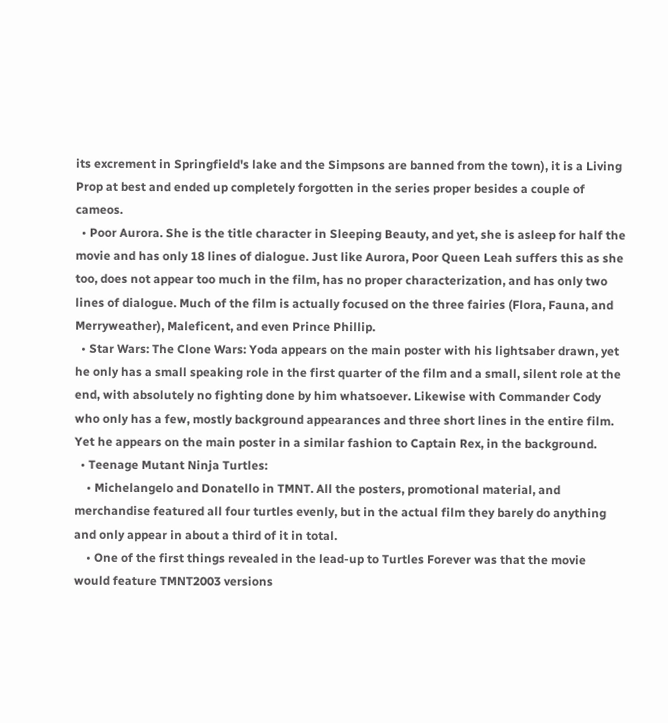its excrement in Springfield's lake and the Simpsons are banned from the town), it is a Living Prop at best and ended up completely forgotten in the series proper besides a couple of cameos.
  • Poor Aurora. She is the title character in Sleeping Beauty, and yet, she is asleep for half the movie and has only 18 lines of dialogue. Just like Aurora, Poor Queen Leah suffers this as she too, does not appear too much in the film, has no proper characterization, and has only two lines of dialogue. Much of the film is actually focused on the three fairies (Flora, Fauna, and Merryweather), Maleficent, and even Prince Phillip.
  • Star Wars: The Clone Wars: Yoda appears on the main poster with his lightsaber drawn, yet he only has a small speaking role in the first quarter of the film and a small, silent role at the end, with absolutely no fighting done by him whatsoever. Likewise with Commander Cody who only has a few, mostly background appearances and three short lines in the entire film. Yet he appears on the main poster in a similar fashion to Captain Rex, in the background.
  • Teenage Mutant Ninja Turtles:
    • Michelangelo and Donatello in TMNT. All the posters, promotional material, and merchandise featured all four turtles evenly, but in the actual film they barely do anything and only appear in about a third of it in total.
    • One of the first things revealed in the lead-up to Turtles Forever was that the movie would feature TMNT2003 versions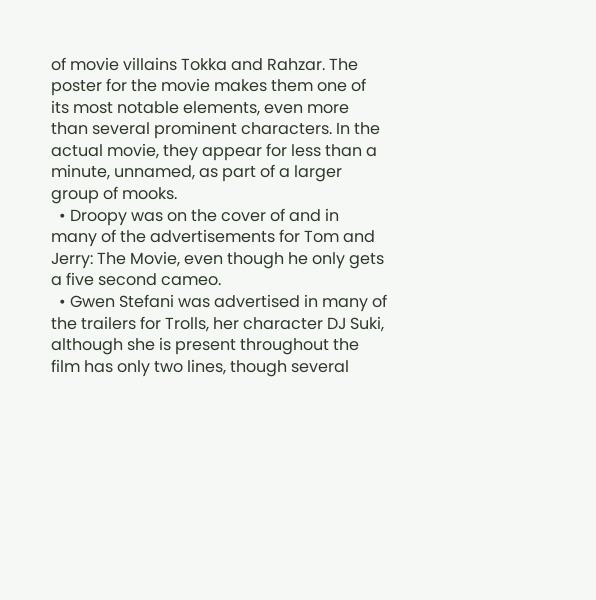of movie villains Tokka and Rahzar. The poster for the movie makes them one of its most notable elements, even more than several prominent characters. In the actual movie, they appear for less than a minute, unnamed, as part of a larger group of mooks.
  • Droopy was on the cover of and in many of the advertisements for Tom and Jerry: The Movie, even though he only gets a five second cameo.
  • Gwen Stefani was advertised in many of the trailers for Trolls, her character DJ Suki, although she is present throughout the film has only two lines, though several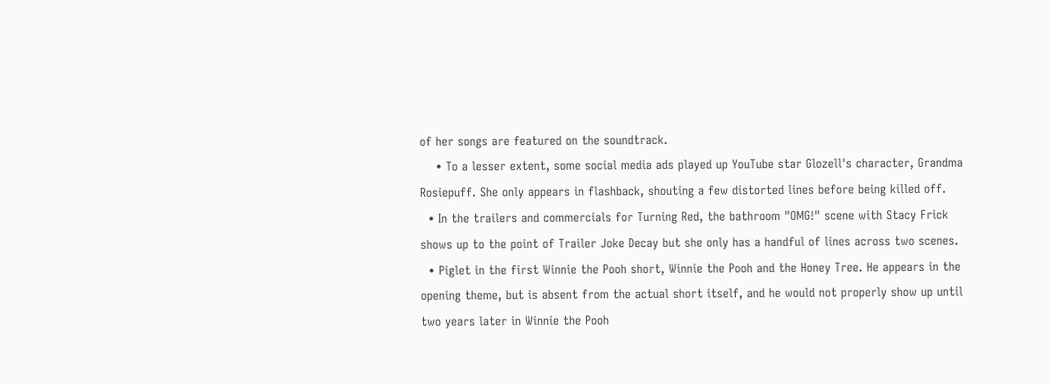of her songs are featured on the soundtrack.
    • To a lesser extent, some social media ads played up YouTube star Glozell's character, Grandma Rosiepuff. She only appears in flashback, shouting a few distorted lines before being killed off.
  • In the trailers and commercials for Turning Red, the bathroom "OMG!" scene with Stacy Frick shows up to the point of Trailer Joke Decay but she only has a handful of lines across two scenes.
  • Piglet in the first Winnie the Pooh short, Winnie the Pooh and the Honey Tree. He appears in the opening theme, but is absent from the actual short itself, and he would not properly show up until two years later in Winnie the Pooh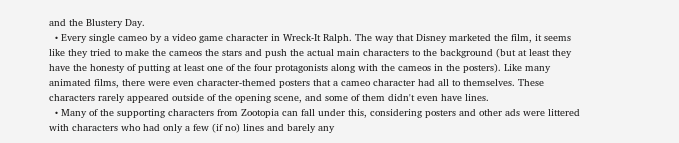and the Blustery Day.
  • Every single cameo by a video game character in Wreck-It Ralph. The way that Disney marketed the film, it seems like they tried to make the cameos the stars and push the actual main characters to the background (but at least they have the honesty of putting at least one of the four protagonists along with the cameos in the posters). Like many animated films, there were even character-themed posters that a cameo character had all to themselves. These characters rarely appeared outside of the opening scene, and some of them didn't even have lines.
  • Many of the supporting characters from Zootopia can fall under this, considering posters and other ads were littered with characters who had only a few (if no) lines and barely any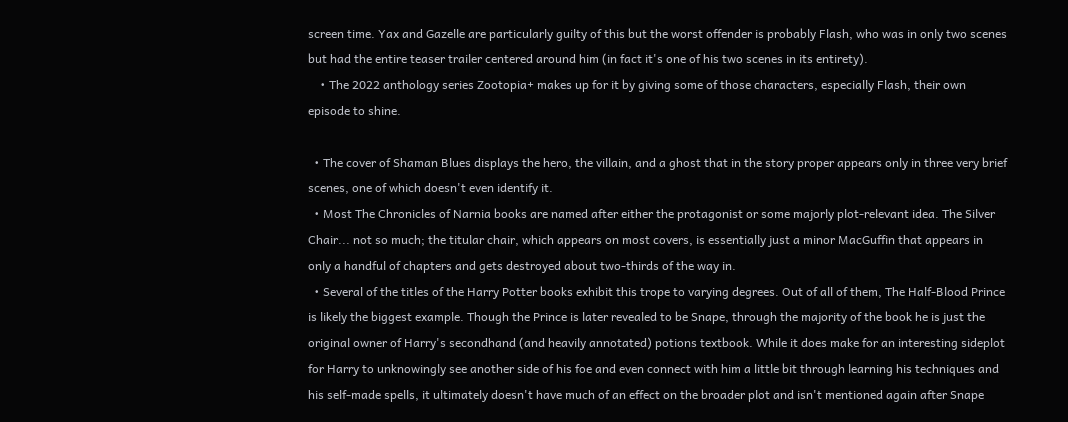screen time. Yax and Gazelle are particularly guilty of this but the worst offender is probably Flash, who was in only two scenes but had the entire teaser trailer centered around him (in fact it's one of his two scenes in its entirety).
    • The 2022 anthology series Zootopia+ makes up for it by giving some of those characters, especially Flash, their own episode to shine.

  • The cover of Shaman Blues displays the hero, the villain, and a ghost that in the story proper appears only in three very brief scenes, one of which doesn't even identify it.
  • Most The Chronicles of Narnia books are named after either the protagonist or some majorly plot-relevant idea. The Silver Chair... not so much; the titular chair, which appears on most covers, is essentially just a minor MacGuffin that appears in only a handful of chapters and gets destroyed about two-thirds of the way in.
  • Several of the titles of the Harry Potter books exhibit this trope to varying degrees. Out of all of them, The Half-Blood Prince is likely the biggest example. Though the Prince is later revealed to be Snape, through the majority of the book he is just the original owner of Harry's secondhand (and heavily annotated) potions textbook. While it does make for an interesting sideplot for Harry to unknowingly see another side of his foe and even connect with him a little bit through learning his techniques and his self-made spells, it ultimately doesn't have much of an effect on the broader plot and isn't mentioned again after Snape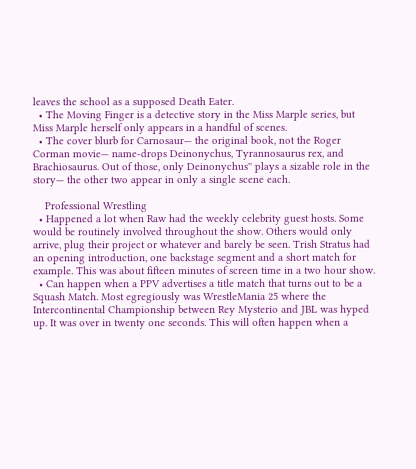leaves the school as a supposed Death Eater.
  • The Moving Finger is a detective story in the Miss Marple series, but Miss Marple herself only appears in a handful of scenes.
  • The cover blurb for Carnosaur— the original book, not the Roger Corman movie— name-drops Deinonychus, Tyrannosaurus rex, and Brachiosaurus. Out of those, only Deinonychus'' plays a sizable role in the story— the other two appear in only a single scene each.

    Professional Wrestling
  • Happened a lot when Raw had the weekly celebrity guest hosts. Some would be routinely involved throughout the show. Others would only arrive, plug their project or whatever and barely be seen. Trish Stratus had an opening introduction, one backstage segment and a short match for example. This was about fifteen minutes of screen time in a two hour show.
  • Can happen when a PPV advertises a title match that turns out to be a Squash Match. Most egregiously was WrestleMania 25 where the Intercontinental Championship between Rey Mysterio and JBL was hyped up. It was over in twenty one seconds. This will often happen when a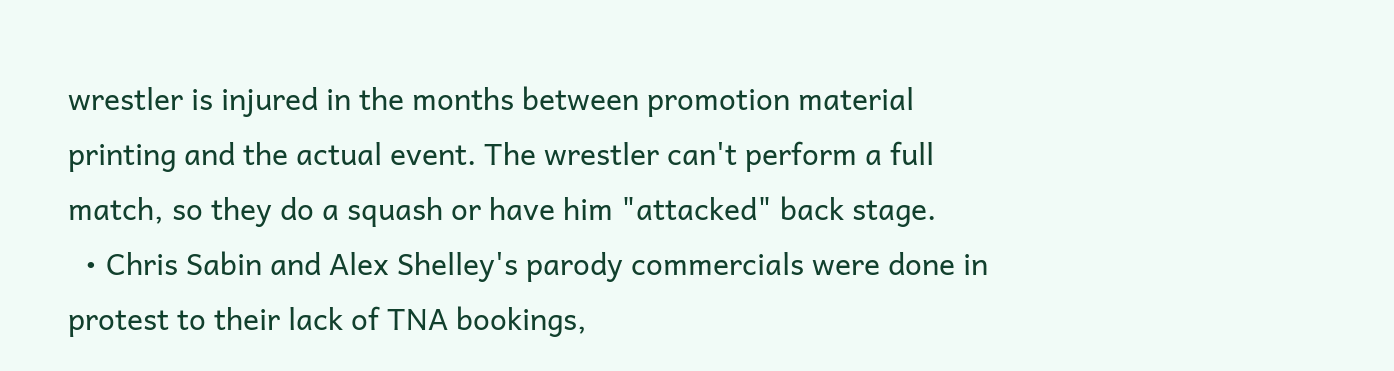wrestler is injured in the months between promotion material printing and the actual event. The wrestler can't perform a full match, so they do a squash or have him "attacked" back stage.
  • Chris Sabin and Alex Shelley's parody commercials were done in protest to their lack of TNA bookings,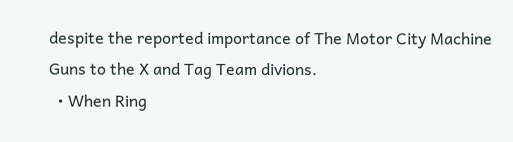despite the reported importance of The Motor City Machine Guns to the X and Tag Team divions.
  • When Ring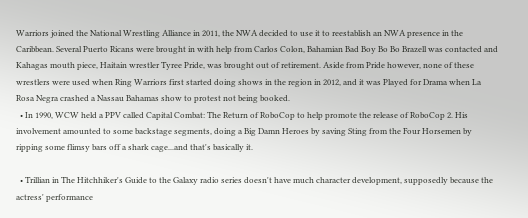Warriors joined the National Wrestling Alliance in 2011, the NWA decided to use it to reestablish an NWA presence in the Caribbean. Several Puerto Ricans were brought in with help from Carlos Colon, Bahamian Bad Boy Bo Bo Brazell was contacted and Kahagas mouth piece, Haitain wrestler Tyree Pride, was brought out of retirement. Aside from Pride however, none of these wrestlers were used when Ring Warriors first started doing shows in the region in 2012, and it was Played for Drama when La Rosa Negra crashed a Nassau Bahamas show to protest not being booked.
  • In 1990, WCW held a PPV called Capital Combat: The Return of RoboCop to help promote the release of RoboCop 2. His involvement amounted to some backstage segments, doing a Big Damn Heroes by saving Sting from the Four Horsemen by ripping some flimsy bars off a shark cage...and that's basically it.

  • Trillian in The Hitchhiker's Guide to the Galaxy radio series doesn't have much character development, supposedly because the actress' performance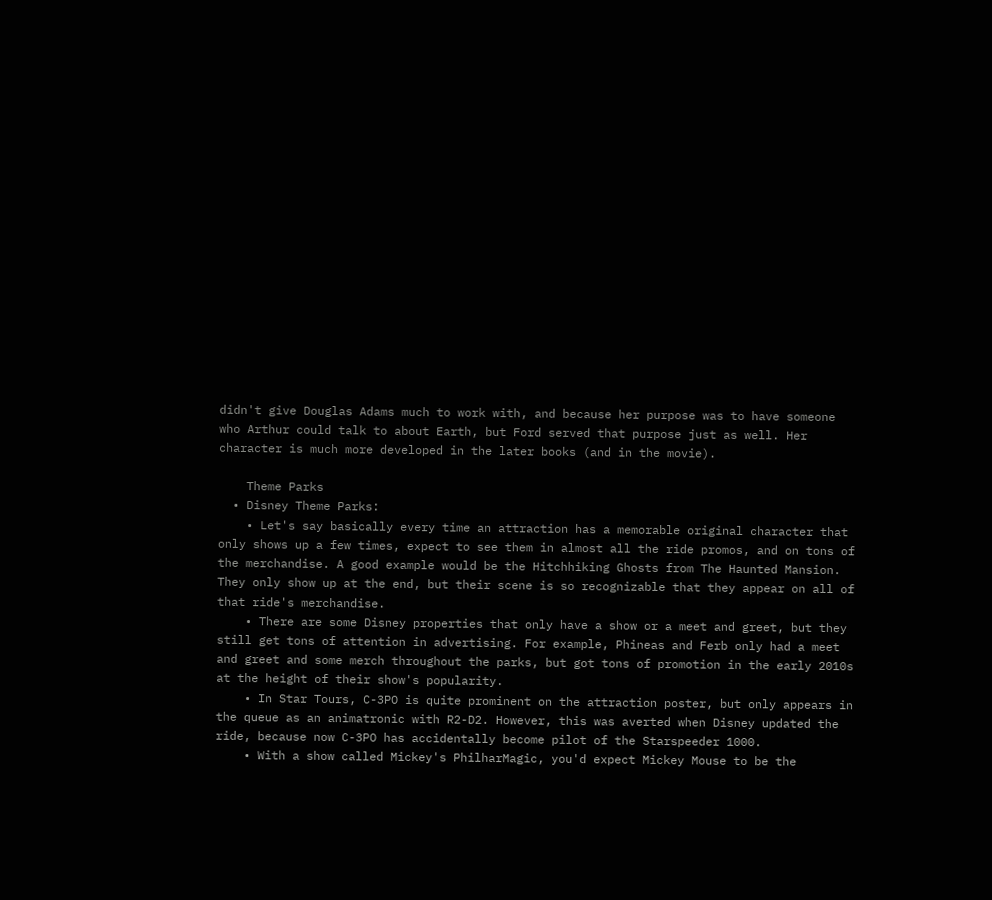didn't give Douglas Adams much to work with, and because her purpose was to have someone who Arthur could talk to about Earth, but Ford served that purpose just as well. Her character is much more developed in the later books (and in the movie).

    Theme Parks
  • Disney Theme Parks:
    • Let's say basically every time an attraction has a memorable original character that only shows up a few times, expect to see them in almost all the ride promos, and on tons of the merchandise. A good example would be the Hitchhiking Ghosts from The Haunted Mansion. They only show up at the end, but their scene is so recognizable that they appear on all of that ride's merchandise.
    • There are some Disney properties that only have a show or a meet and greet, but they still get tons of attention in advertising. For example, Phineas and Ferb only had a meet and greet and some merch throughout the parks, but got tons of promotion in the early 2010s at the height of their show's popularity.
    • In Star Tours, C-3PO is quite prominent on the attraction poster, but only appears in the queue as an animatronic with R2-D2. However, this was averted when Disney updated the ride, because now C-3PO has accidentally become pilot of the Starspeeder 1000.
    • With a show called Mickey's PhilharMagic, you'd expect Mickey Mouse to be the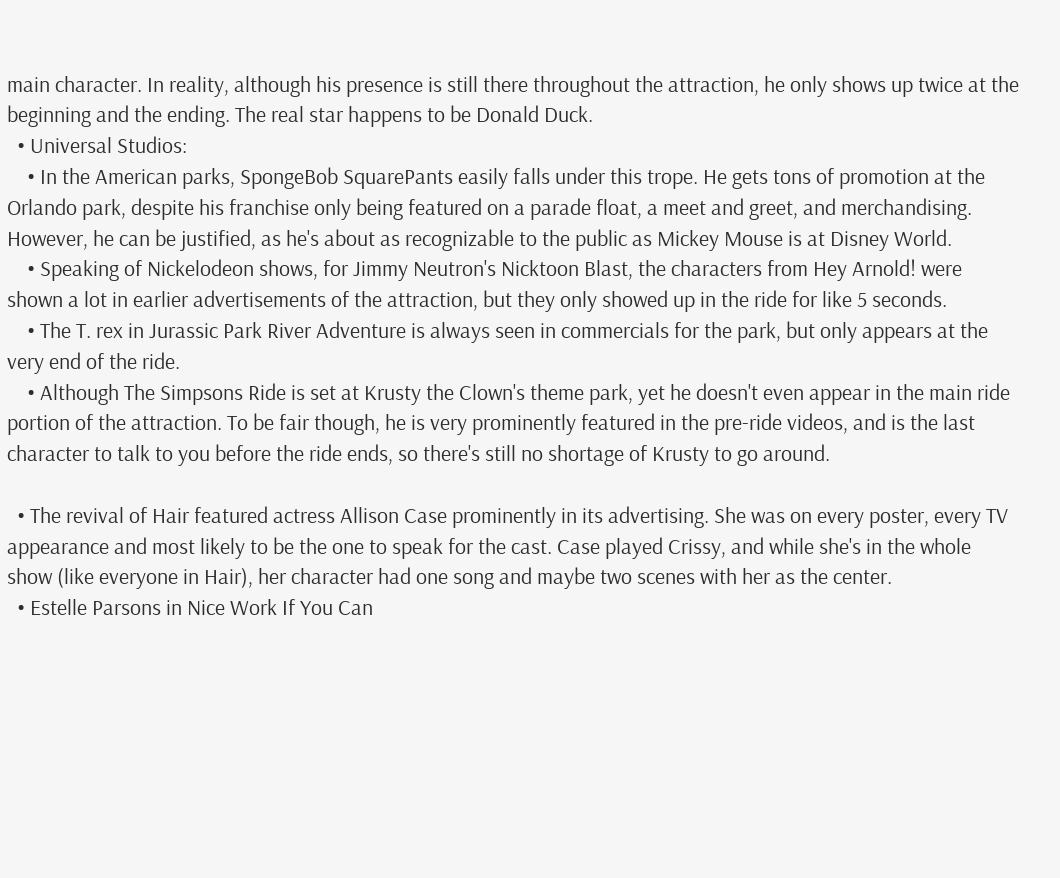main character. In reality, although his presence is still there throughout the attraction, he only shows up twice at the beginning and the ending. The real star happens to be Donald Duck.
  • Universal Studios:
    • In the American parks, SpongeBob SquarePants easily falls under this trope. He gets tons of promotion at the Orlando park, despite his franchise only being featured on a parade float, a meet and greet, and merchandising. However, he can be justified, as he's about as recognizable to the public as Mickey Mouse is at Disney World.
    • Speaking of Nickelodeon shows, for Jimmy Neutron's Nicktoon Blast, the characters from Hey Arnold! were shown a lot in earlier advertisements of the attraction, but they only showed up in the ride for like 5 seconds.
    • The T. rex in Jurassic Park River Adventure is always seen in commercials for the park, but only appears at the very end of the ride.
    • Although The Simpsons Ride is set at Krusty the Clown's theme park, yet he doesn't even appear in the main ride portion of the attraction. To be fair though, he is very prominently featured in the pre-ride videos, and is the last character to talk to you before the ride ends, so there's still no shortage of Krusty to go around.

  • The revival of Hair featured actress Allison Case prominently in its advertising. She was on every poster, every TV appearance and most likely to be the one to speak for the cast. Case played Crissy, and while she's in the whole show (like everyone in Hair), her character had one song and maybe two scenes with her as the center.
  • Estelle Parsons in Nice Work If You Can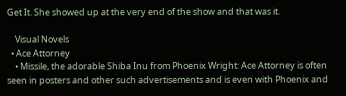Get It. She showed up at the very end of the show and that was it.

    Visual Novels
  • Ace Attorney
    • Missile, the adorable Shiba Inu from Phoenix Wright: Ace Attorney is often seen in posters and other such advertisements and is even with Phoenix and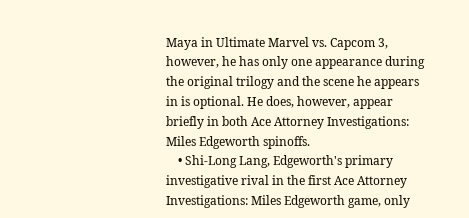Maya in Ultimate Marvel vs. Capcom 3, however, he has only one appearance during the original trilogy and the scene he appears in is optional. He does, however, appear briefly in both Ace Attorney Investigations: Miles Edgeworth spinoffs.
    • Shi-Long Lang, Edgeworth's primary investigative rival in the first Ace Attorney Investigations: Miles Edgeworth game, only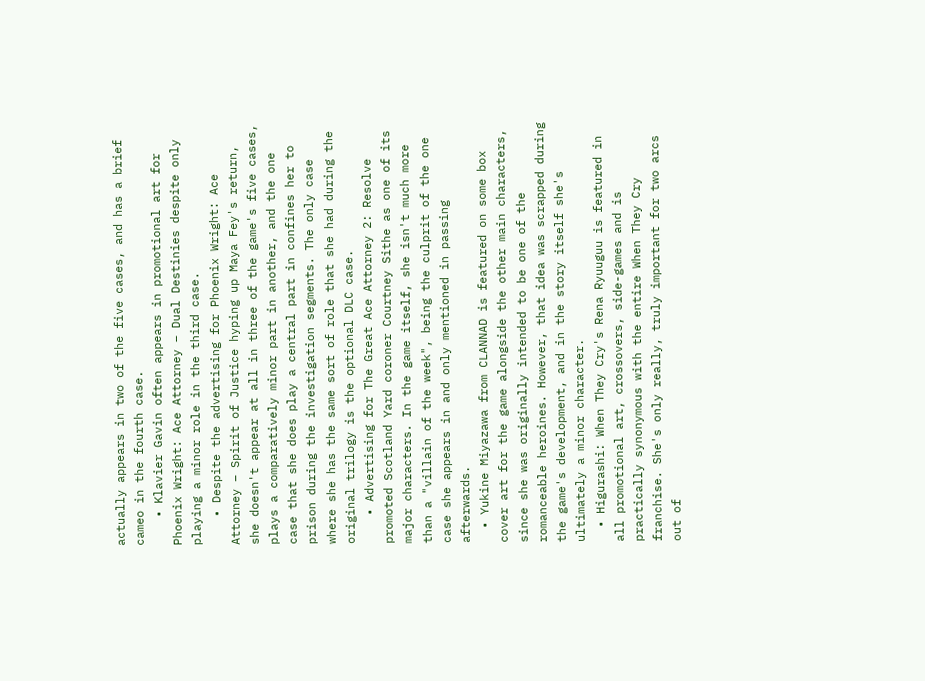actually appears in two of the five cases, and has a brief cameo in the fourth case.
    • Klavier Gavin often appears in promotional art for Phoenix Wright: Ace Attorney – Dual Destinies despite only playing a minor role in the third case.
    • Despite the advertising for Phoenix Wright: Ace Attorney – Spirit of Justice hyping up Maya Fey's return, she doesn't appear at all in three of the game's five cases, plays a comparatively minor part in another, and the one case that she does play a central part in confines her to prison during the investigation segments. The only case where she has the same sort of role that she had during the original trilogy is the optional DLC case.
    • Advertising for The Great Ace Attorney 2: Resolve promoted Scotland Yard coroner Courtney Sithe as one of its major characters. In the game itself, she isn't much more than a "villain of the week", being the culprit of the one case she appears in and only mentioned in passing afterwards.
  • Yukine Miyazawa from CLANNAD is featured on some box cover art for the game alongside the other main characters, since she was originally intended to be one of the romanceable heroines. However, that idea was scrapped during the game's development, and in the story itself she's ultimately a minor character.
  • Higurashi: When They Cry's Rena Ryuuguu is featured in all promotional art, crossovers, side-games and is practically synonymous with the entire When They Cry franchise. She's only really, truly important for two arcs out of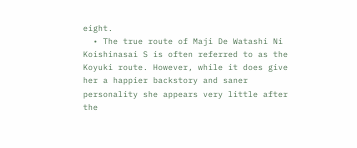eight.
  • The true route of Maji De Watashi Ni Koishinasai S is often referred to as the Koyuki route. However, while it does give her a happier backstory and saner personality she appears very little after the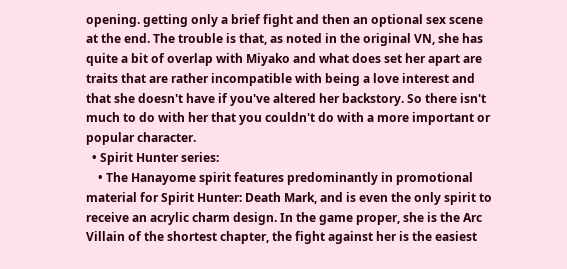opening. getting only a brief fight and then an optional sex scene at the end. The trouble is that, as noted in the original VN, she has quite a bit of overlap with Miyako and what does set her apart are traits that are rather incompatible with being a love interest and that she doesn't have if you've altered her backstory. So there isn't much to do with her that you couldn't do with a more important or popular character.
  • Spirit Hunter series:
    • The Hanayome spirit features predominantly in promotional material for Spirit Hunter: Death Mark, and is even the only spirit to receive an acrylic charm design. In the game proper, she is the Arc Villain of the shortest chapter, the fight against her is the easiest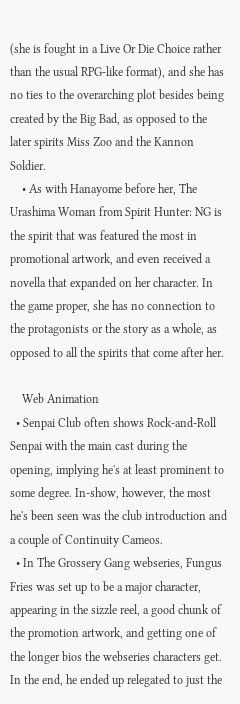(she is fought in a Live Or Die Choice rather than the usual RPG-like format), and she has no ties to the overarching plot besides being created by the Big Bad, as opposed to the later spirits Miss Zoo and the Kannon Soldier.
    • As with Hanayome before her, The Urashima Woman from Spirit Hunter: NG is the spirit that was featured the most in promotional artwork, and even received a novella that expanded on her character. In the game proper, she has no connection to the protagonists or the story as a whole, as opposed to all the spirits that come after her.

    Web Animation
  • Senpai Club often shows Rock-and-Roll Senpai with the main cast during the opening, implying he's at least prominent to some degree. In-show, however, the most he's been seen was the club introduction and a couple of Continuity Cameos.
  • In The Grossery Gang webseries, Fungus Fries was set up to be a major character, appearing in the sizzle reel, a good chunk of the promotion artwork, and getting one of the longer bios the webseries characters get. In the end, he ended up relegated to just the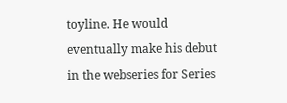toyline. He would eventually make his debut in the webseries for Series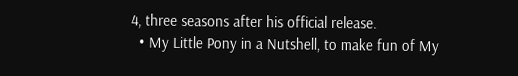4, three seasons after his official release.
  • My Little Pony in a Nutshell, to make fun of My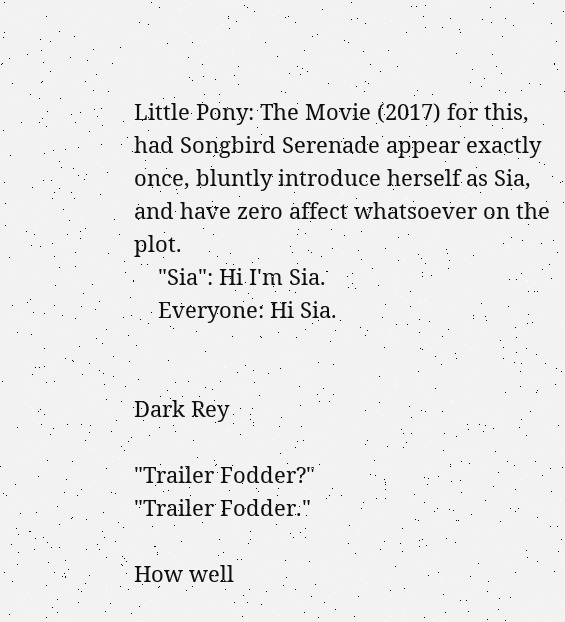Little Pony: The Movie (2017) for this, had Songbird Serenade appear exactly once, bluntly introduce herself as Sia, and have zero affect whatsoever on the plot.
    "Sia": Hi I'm Sia.
    Everyone: Hi Sia.


Dark Rey

"Trailer Fodder?"
"Trailer Fodder."

How well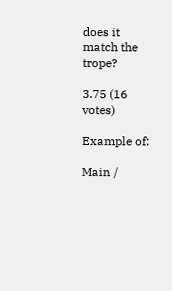does it match the trope?

3.75 (16 votes)

Example of:

Main /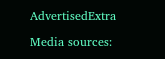AdvertisedExtra

Media sources: